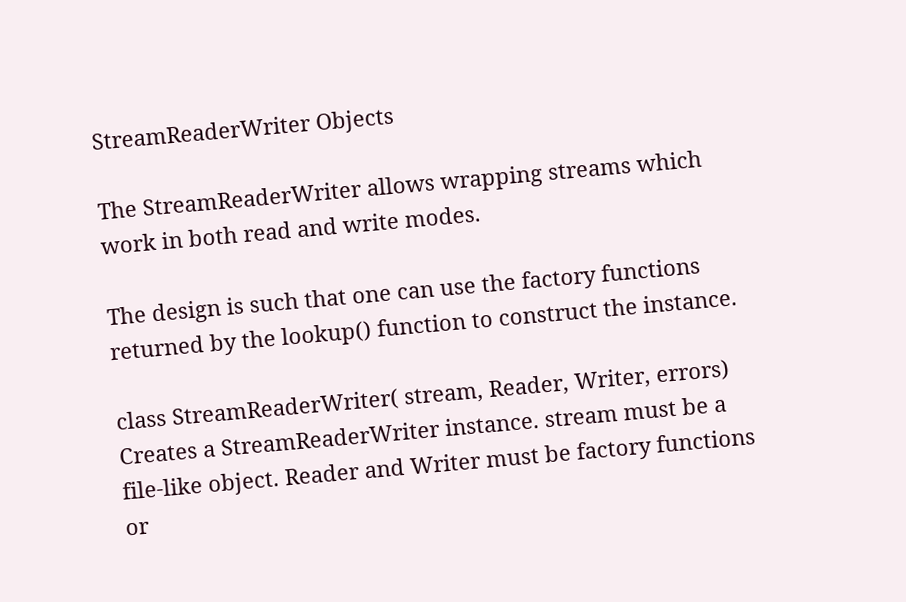StreamReaderWriter Objects

The StreamReaderWriter allows wrapping streams which work in both read and write modes.

The design is such that one can use the factory functions returned by the lookup() function to construct the instance.

class StreamReaderWriter( stream, Reader, Writer, errors)
Creates a StreamReaderWriter instance. stream must be a file-like object. Reader and Writer must be factory functions or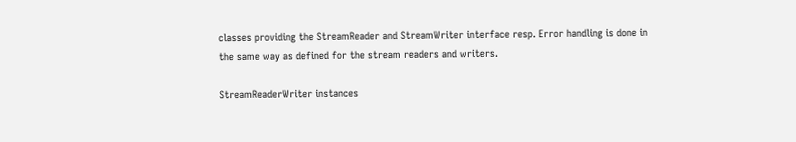classes providing the StreamReader and StreamWriter interface resp. Error handling is done in the same way as defined for the stream readers and writers.

StreamReaderWriter instances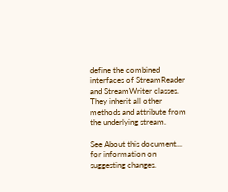define the combined interfaces of StreamReader and StreamWriter classes. They inherit all other methods and attribute from the underlying stream.

See About this document... for information on suggesting changes.